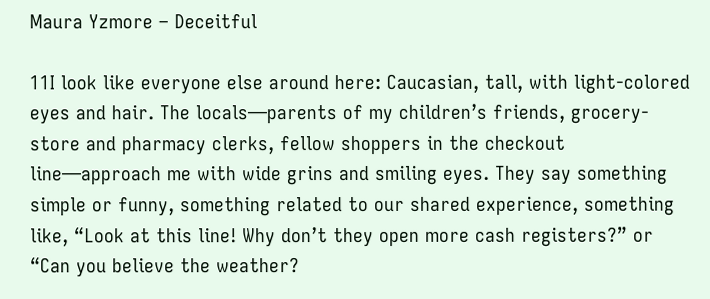Maura Yzmore – Deceitful

11I look like everyone else around here: Caucasian, tall, with light-colored eyes and hair. The locals—parents of my children’s friends, grocery-store and pharmacy clerks, fellow shoppers in the checkout line—approach me with wide grins and smiling eyes. They say something simple or funny, something related to our shared experience, something like, “Look at this line! Why don’t they open more cash registers?” or “Can you believe the weather?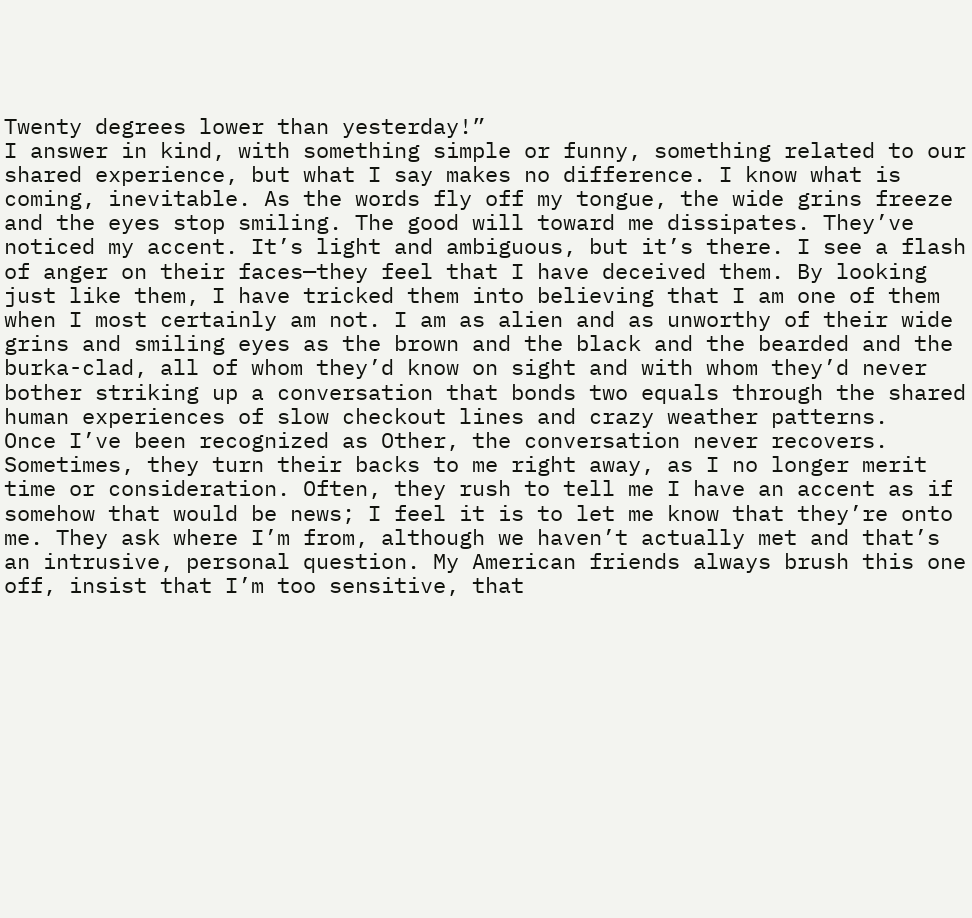Twenty degrees lower than yesterday!”
I answer in kind, with something simple or funny, something related to our shared experience, but what I say makes no difference. I know what is coming, inevitable. As the words fly off my tongue, the wide grins freeze and the eyes stop smiling. The good will toward me dissipates. They’ve noticed my accent. It’s light and ambiguous, but it’s there. I see a flash of anger on their faces—they feel that I have deceived them. By looking just like them, I have tricked them into believing that I am one of them when I most certainly am not. I am as alien and as unworthy of their wide grins and smiling eyes as the brown and the black and the bearded and the burka-clad, all of whom they’d know on sight and with whom they’d never bother striking up a conversation that bonds two equals through the shared human experiences of slow checkout lines and crazy weather patterns.
Once I’ve been recognized as Other, the conversation never recovers. Sometimes, they turn their backs to me right away, as I no longer merit time or consideration. Often, they rush to tell me I have an accent as if somehow that would be news; I feel it is to let me know that they’re onto me. They ask where I’m from, although we haven’t actually met and that’s an intrusive, personal question. My American friends always brush this one off, insist that I’m too sensitive, that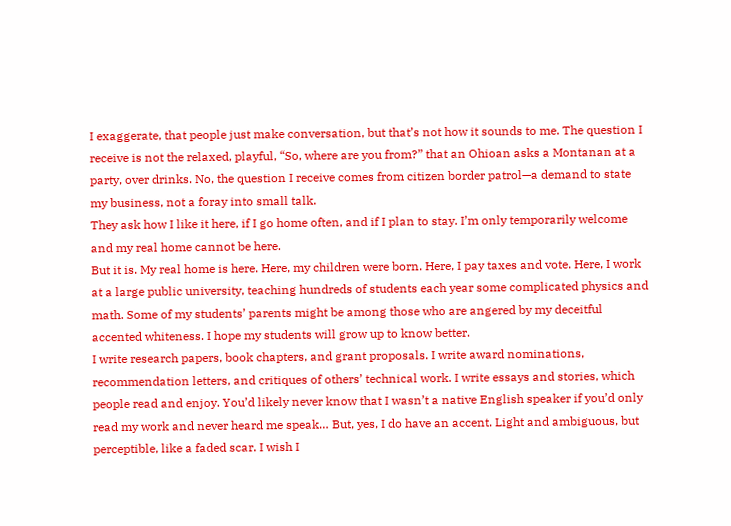I exaggerate, that people just make conversation, but that’s not how it sounds to me. The question I receive is not the relaxed, playful, “So, where are you from?” that an Ohioan asks a Montanan at a party, over drinks. No, the question I receive comes from citizen border patrol—a demand to state my business, not a foray into small talk.
They ask how I like it here, if I go home often, and if I plan to stay. I’m only temporarily welcome and my real home cannot be here.
But it is. My real home is here. Here, my children were born. Here, I pay taxes and vote. Here, I work at a large public university, teaching hundreds of students each year some complicated physics and math. Some of my students’ parents might be among those who are angered by my deceitful accented whiteness. I hope my students will grow up to know better.
I write research papers, book chapters, and grant proposals. I write award nominations, recommendation letters, and critiques of others’ technical work. I write essays and stories, which people read and enjoy. You’d likely never know that I wasn’t a native English speaker if you’d only read my work and never heard me speak… But, yes, I do have an accent. Light and ambiguous, but perceptible, like a faded scar. I wish I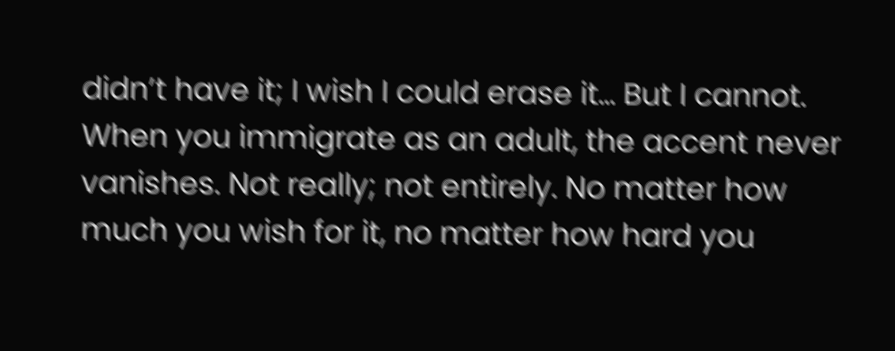didn’t have it; I wish I could erase it… But I cannot. When you immigrate as an adult, the accent never vanishes. Not really; not entirely. No matter how much you wish for it, no matter how hard you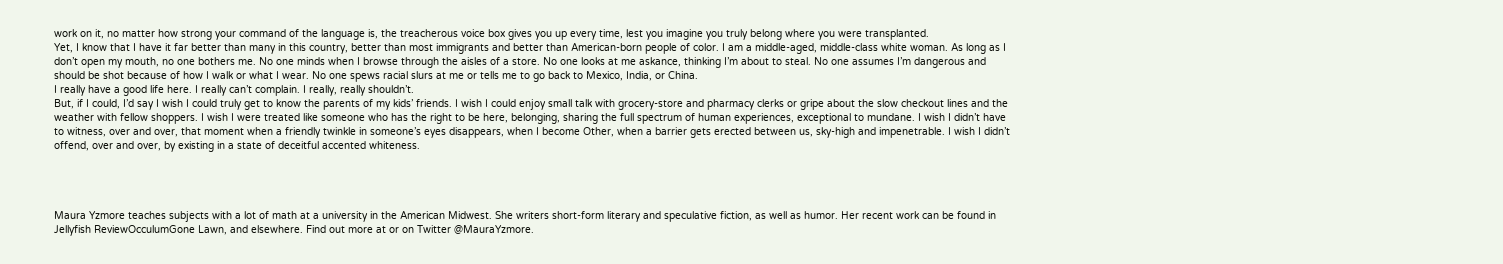work on it, no matter how strong your command of the language is, the treacherous voice box gives you up every time, lest you imagine you truly belong where you were transplanted.
Yet, I know that I have it far better than many in this country, better than most immigrants and better than American-born people of color. I am a middle-aged, middle-class white woman. As long as I don’t open my mouth, no one bothers me. No one minds when I browse through the aisles of a store. No one looks at me askance, thinking I’m about to steal. No one assumes I’m dangerous and should be shot because of how I walk or what I wear. No one spews racial slurs at me or tells me to go back to Mexico, India, or China.
I really have a good life here. I really can’t complain. I really, really shouldn’t.
But, if I could, I’d say I wish I could truly get to know the parents of my kids’ friends. I wish I could enjoy small talk with grocery-store and pharmacy clerks or gripe about the slow checkout lines and the weather with fellow shoppers. I wish I were treated like someone who has the right to be here, belonging, sharing the full spectrum of human experiences, exceptional to mundane. I wish I didn’t have to witness, over and over, that moment when a friendly twinkle in someone’s eyes disappears, when I become Other, when a barrier gets erected between us, sky-high and impenetrable. I wish I didn’t offend, over and over, by existing in a state of deceitful accented whiteness.




Maura Yzmore teaches subjects with a lot of math at a university in the American Midwest. She writers short-form literary and speculative fiction, as well as humor. Her recent work can be found in Jellyfish ReviewOcculumGone Lawn, and elsewhere. Find out more at or on Twitter @MauraYzmore.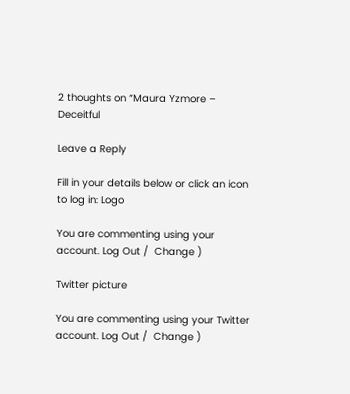2 thoughts on “Maura Yzmore – Deceitful

Leave a Reply

Fill in your details below or click an icon to log in: Logo

You are commenting using your account. Log Out /  Change )

Twitter picture

You are commenting using your Twitter account. Log Out /  Change )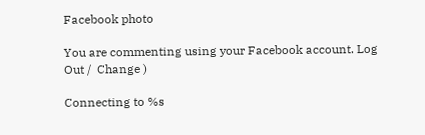Facebook photo

You are commenting using your Facebook account. Log Out /  Change )

Connecting to %s